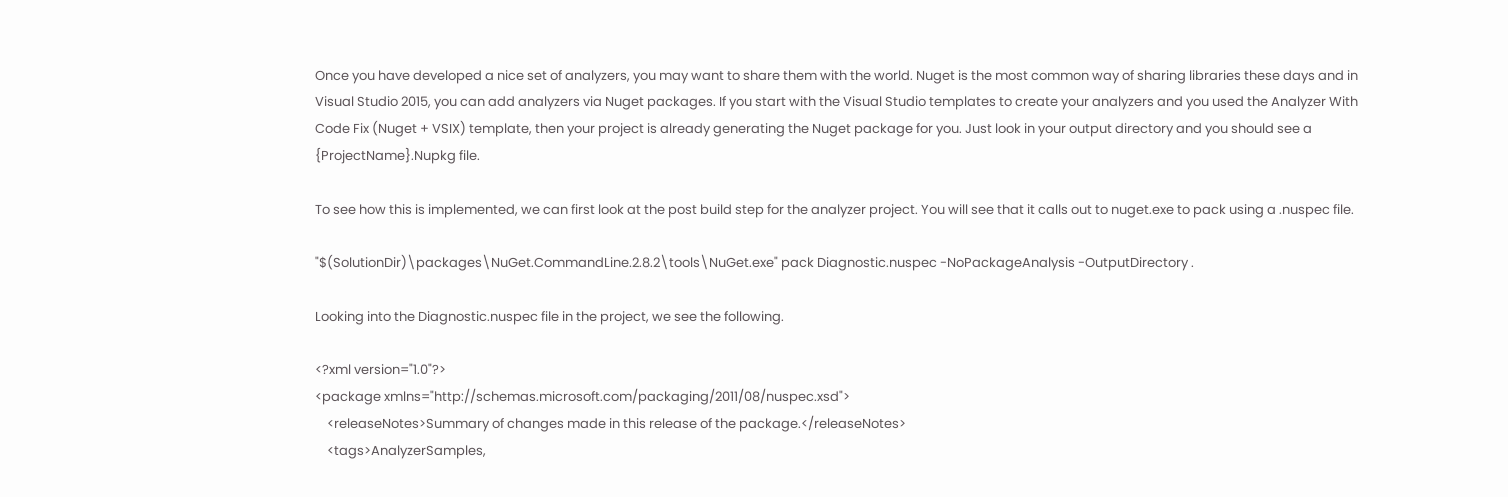Once you have developed a nice set of analyzers, you may want to share them with the world. Nuget is the most common way of sharing libraries these days and in Visual Studio 2015, you can add analyzers via Nuget packages. If you start with the Visual Studio templates to create your analyzers and you used the Analyzer With Code Fix (Nuget + VSIX) template, then your project is already generating the Nuget package for you. Just look in your output directory and you should see a {ProjectName}.Nupkg file.

To see how this is implemented, we can first look at the post build step for the analyzer project. You will see that it calls out to nuget.exe to pack using a .nuspec file.

"$(SolutionDir)\packages\NuGet.CommandLine.2.8.2\tools\NuGet.exe" pack Diagnostic.nuspec -NoPackageAnalysis -OutputDirectory .

Looking into the Diagnostic.nuspec file in the project, we see the following.

<?xml version="1.0"?>
<package xmlns="http://schemas.microsoft.com/packaging/2011/08/nuspec.xsd">
    <releaseNotes>Summary of changes made in this release of the package.</releaseNotes>
    <tags>AnalyzerSamples,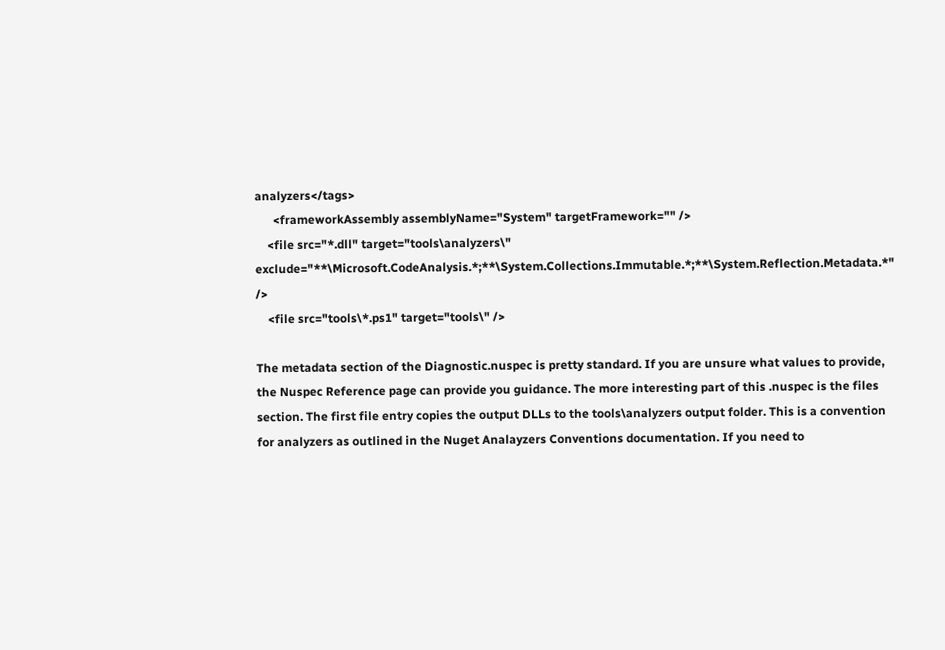analyzers</tags>
      <frameworkAssembly assemblyName="System" targetFramework="" />
    <file src="*.dll" target="tools\analyzers\" exclude="**\Microsoft.CodeAnalysis.*;**\System.Collections.Immutable.*;**\System.Reflection.Metadata.*" />
    <file src="tools\*.ps1" target="tools\" />

The metadata section of the Diagnostic.nuspec is pretty standard. If you are unsure what values to provide, the Nuspec Reference page can provide you guidance. The more interesting part of this .nuspec is the files section. The first file entry copies the output DLLs to the tools\analyzers output folder. This is a convention for analyzers as outlined in the Nuget Analayzers Conventions documentation. If you need to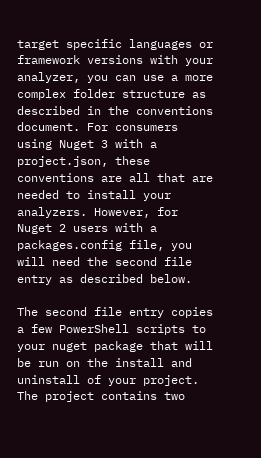target specific languages or framework versions with your analyzer, you can use a more complex folder structure as described in the conventions document. For consumers using Nuget 3 with a project.json, these conventions are all that are needed to install your analyzers. However, for Nuget 2 users with a packages.config file, you will need the second file entry as described below.

The second file entry copies a few PowerShell scripts to your nuget package that will be run on the install and uninstall of your project. The project contains two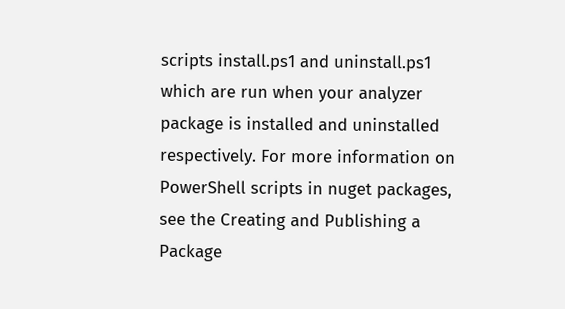scripts install.ps1 and uninstall.ps1 which are run when your analyzer package is installed and uninstalled respectively. For more information on PowerShell scripts in nuget packages, see the Creating and Publishing a Package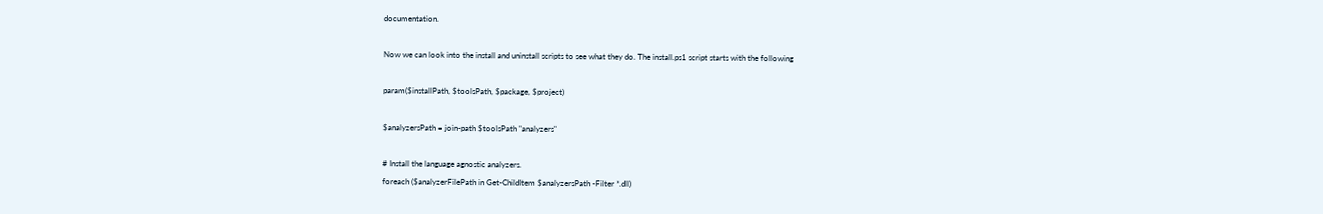documentation.

Now we can look into the install and uninstall scripts to see what they do. The install.ps1 script starts with the following

param($installPath, $toolsPath, $package, $project)

$analyzersPath = join-path $toolsPath "analyzers"

# Install the language agnostic analyzers.
foreach ($analyzerFilePath in Get-ChildItem $analyzersPath -Filter *.dll)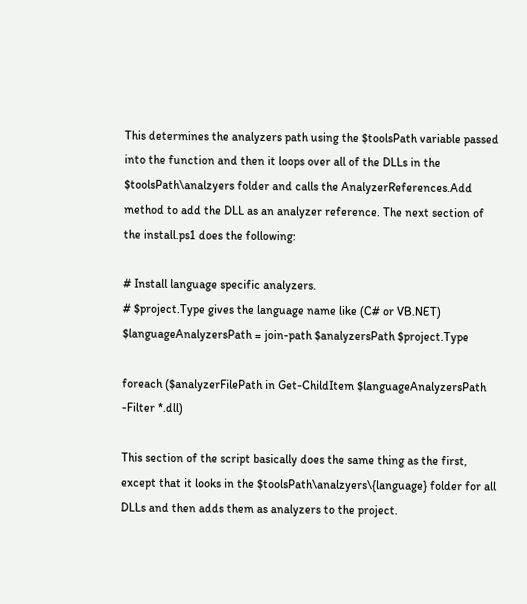This determines the analyzers path using the $toolsPath variable passed into the function and then it loops over all of the DLLs in the $toolsPath\analzyers folder and calls the AnalyzerReferences.Add method to add the DLL as an analyzer reference. The next section of the install.ps1 does the following:

# Install language specific analyzers.
# $project.Type gives the language name like (C# or VB.NET)
$languageAnalyzersPath = join-path $analyzersPath $project.Type

foreach ($analyzerFilePath in Get-ChildItem $languageAnalyzersPath -Filter *.dll)

This section of the script basically does the same thing as the first, except that it looks in the $toolsPath\analzyers\{language} folder for all DLLs and then adds them as analyzers to the project.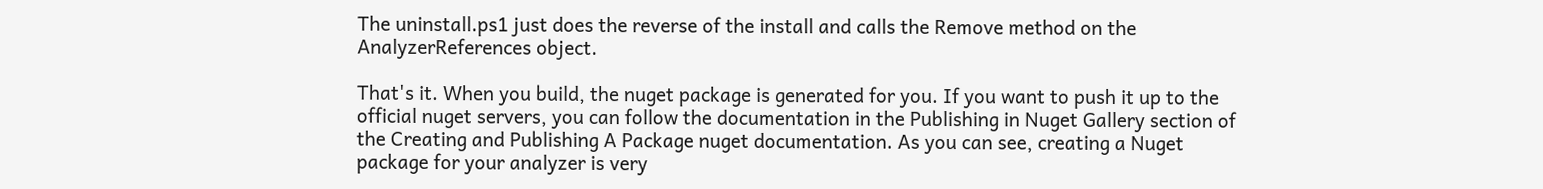The uninstall.ps1 just does the reverse of the install and calls the Remove method on the AnalyzerReferences object.

That's it. When you build, the nuget package is generated for you. If you want to push it up to the official nuget servers, you can follow the documentation in the Publishing in Nuget Gallery section of the Creating and Publishing A Package nuget documentation. As you can see, creating a Nuget package for your analyzer is very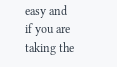easy and if you are taking the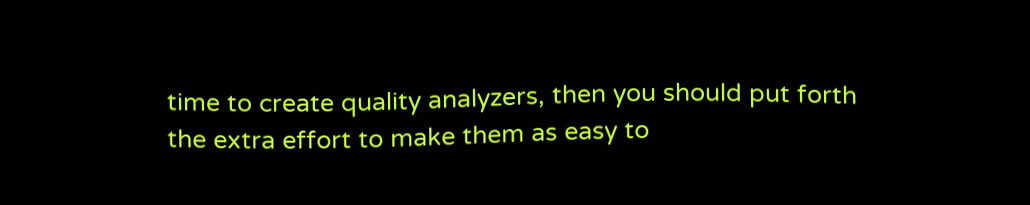time to create quality analyzers, then you should put forth the extra effort to make them as easy to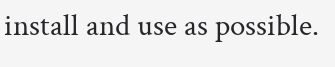install and use as possible.